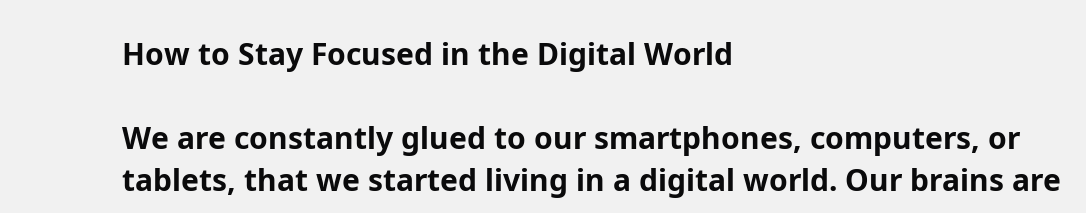How to Stay Focused in the Digital World

We are constantly glued to our smartphones, computers, or tablets, that we started living in a digital world. Our brains are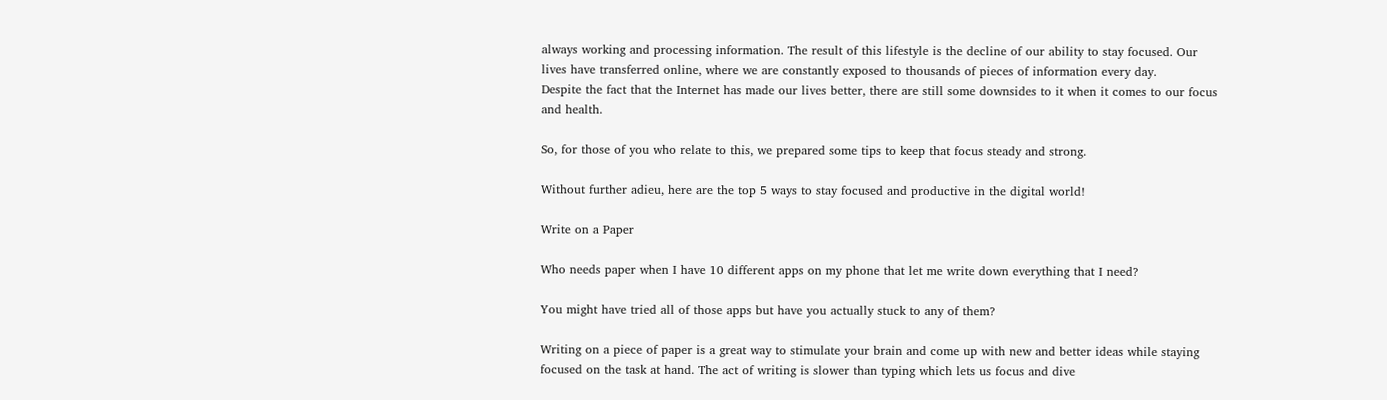always working and processing information. The result of this lifestyle is the decline of our ability to stay focused. Our lives have transferred online, where we are constantly exposed to thousands of pieces of information every day.
Despite the fact that the Internet has made our lives better, there are still some downsides to it when it comes to our focus and health.

So, for those of you who relate to this, we prepared some tips to keep that focus steady and strong.

Without further adieu, here are the top 5 ways to stay focused and productive in the digital world!

Write on a Paper

Who needs paper when I have 10 different apps on my phone that let me write down everything that I need?

You might have tried all of those apps but have you actually stuck to any of them?

Writing on a piece of paper is a great way to stimulate your brain and come up with new and better ideas while staying focused on the task at hand. The act of writing is slower than typing which lets us focus and dive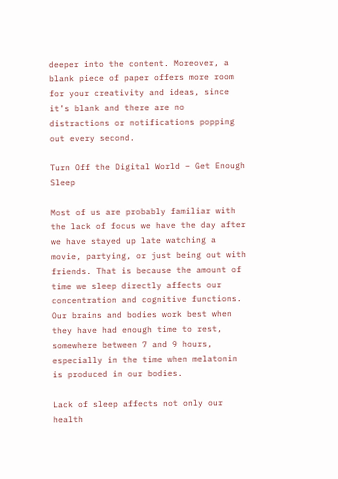deeper into the content. Moreover, a blank piece of paper offers more room for your creativity and ideas, since it’s blank and there are no distractions or notifications popping out every second.

Turn Off the Digital World – Get Enough Sleep

Most of us are probably familiar with the lack of focus we have the day after we have stayed up late watching a movie, partying, or just being out with friends. That is because the amount of time we sleep directly affects our concentration and cognitive functions. Our brains and bodies work best when they have had enough time to rest, somewhere between 7 and 9 hours, especially in the time when melatonin is produced in our bodies.

Lack of sleep affects not only our health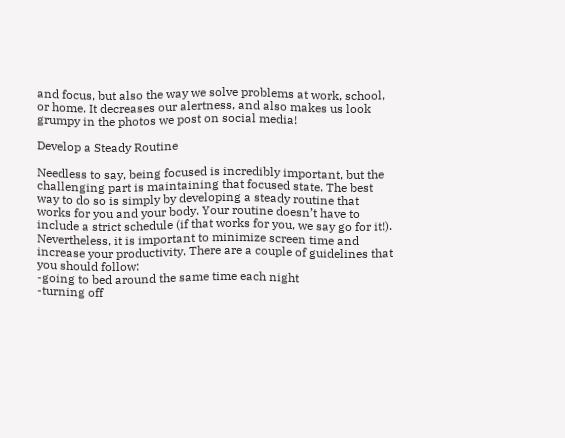and focus, but also the way we solve problems at work, school, or home. It decreases our alertness, and also makes us look grumpy in the photos we post on social media!

Develop a Steady Routine

Needless to say, being focused is incredibly important, but the challenging part is maintaining that focused state. The best way to do so is simply by developing a steady routine that works for you and your body. Your routine doesn’t have to include a strict schedule (if that works for you, we say go for it!). Nevertheless, it is important to minimize screen time and increase your productivity. There are a couple of guidelines that you should follow:
-going to bed around the same time each night
-turning off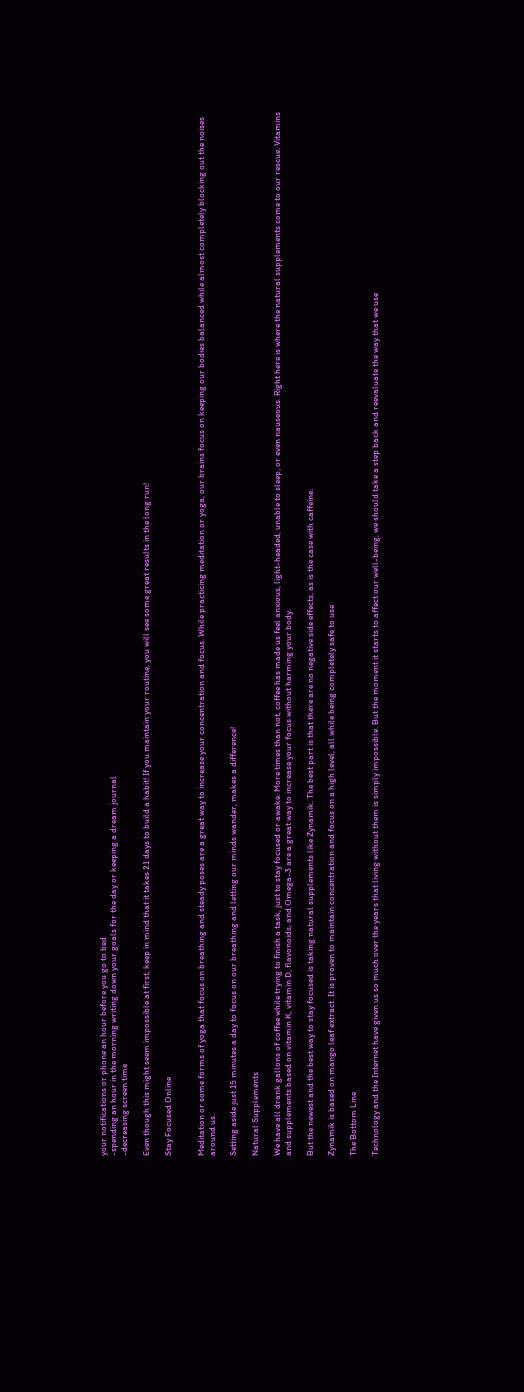your notifications or phone an hour before you go to bed
-spending an hour in the morning writing down your goals for the day or keeping a dream journal
-decreasing screen time

Even though this might seem impossible at first, keep in mind that it takes 21 days to build a habit! If you maintain your routine, you will see some great results in the long run!

Stay Focused Online


Meditation or some forms of yoga that focus on breathing and steady poses are a great way to increase your concentration and focus. While practicing meditation or yoga, our brains focus on keeping our bodies balanced while almost completely blocking out the noises around us.

Setting aside just 15 minutes a day to focus on our breathing and letting our minds wander, makes a difference!

Natural Supplements

We have all drank gallons of coffee while trying to finish a task, just to stay focused or awake. More times than not, coffee has made us feel anxious, light-headed, unable to sleep, or even nauseous. Right here is where the natural supplements come to our rescue. Vitamins and supplements based on vitamin K, vitamin D, flavonoids, and Omega-3 are a great way to increase your focus without harming your body.

But the newest and the best way to stay focused is taking natural supplements like Zynamik. The best part is that there are no negative side effects, as is the case with caffeine.

Zynamik is based on mango leaf extract. It is proven to maintain concentration and focus on a high level, all while being completely safe to use

The Bottom Line

Technology and the Internet have given us so much over the years that living without them is simply impossible. But the moment it starts to affect our well-being, we should take a step back and reevaluate the way that we use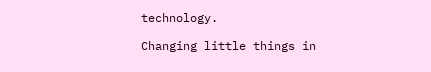technology.

Changing little things in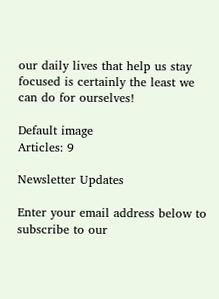our daily lives that help us stay focused is certainly the least we can do for ourselves!

Default image
Articles: 9

Newsletter Updates

Enter your email address below to subscribe to our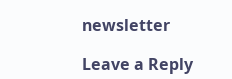newsletter

Leave a Reply